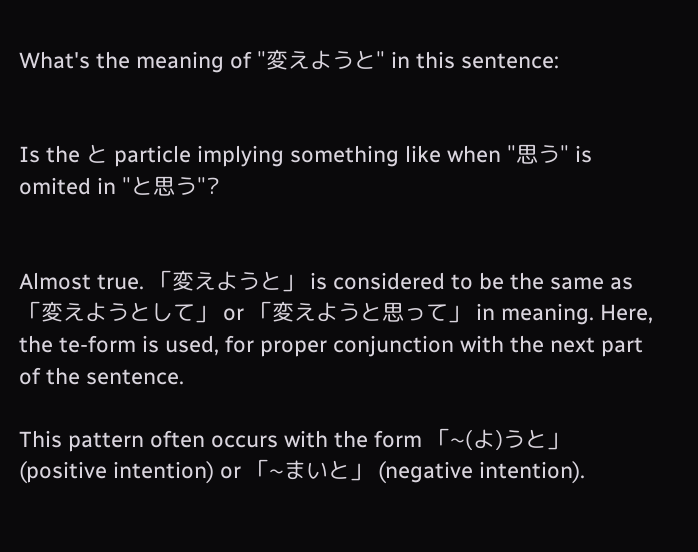What's the meaning of "変えようと" in this sentence:


Is the と particle implying something like when "思う" is omited in "と思う"?


Almost true. 「変えようと」 is considered to be the same as 「変えようとして」 or 「変えようと思って」 in meaning. Here, the te-form is used, for proper conjunction with the next part of the sentence.

This pattern often occurs with the form 「~(よ)うと」 (positive intention) or 「~まいと」 (negative intention).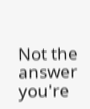Not the answer you're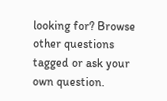looking for? Browse other questions tagged or ask your own question.